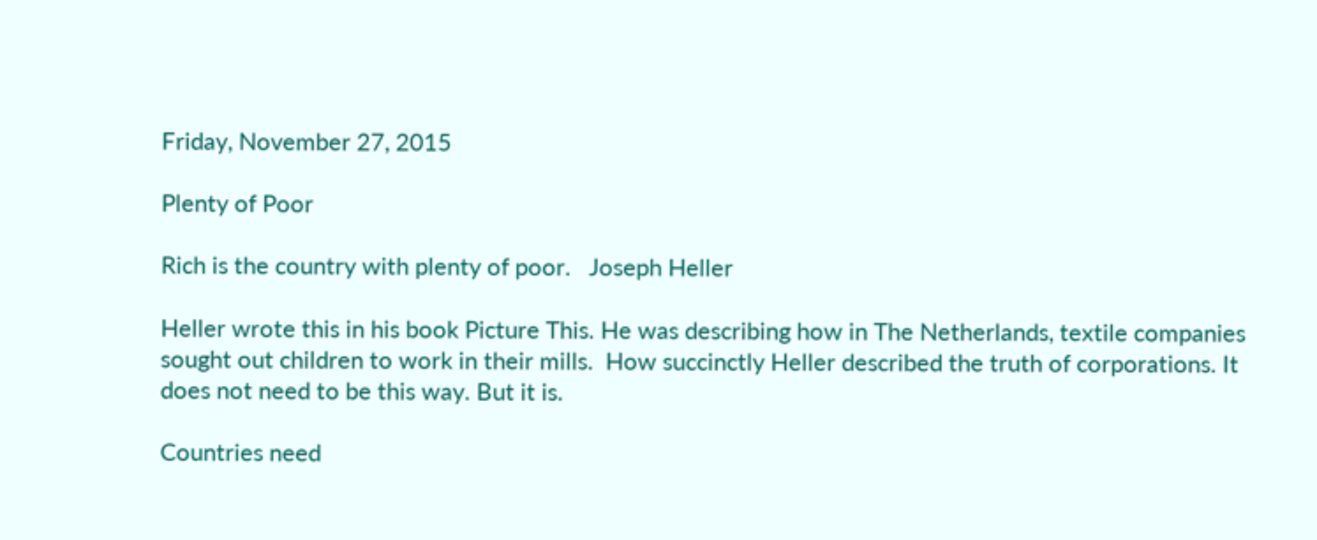Friday, November 27, 2015

Plenty of Poor

Rich is the country with plenty of poor.   Joseph Heller

Heller wrote this in his book Picture This. He was describing how in The Netherlands, textile companies sought out children to work in their mills.  How succinctly Heller described the truth of corporations. It does not need to be this way. But it is.

Countries need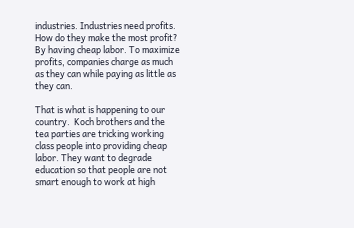industries. Industries need profits. How do they make the most profit? By having cheap labor. To maximize profits, companies charge as much as they can while paying as little as they can.

That is what is happening to our country.  Koch brothers and the tea parties are tricking working class people into providing cheap labor. They want to degrade education so that people are not smart enough to work at high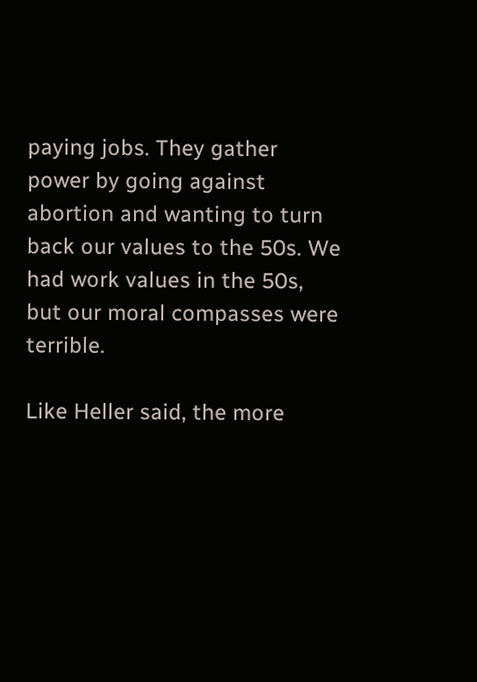paying jobs. They gather power by going against abortion and wanting to turn back our values to the 50s. We had work values in the 50s, but our moral compasses were terrible.

Like Heller said, the more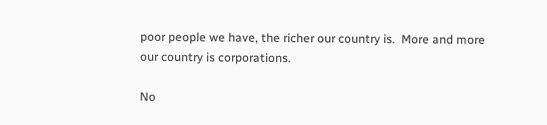poor people we have, the richer our country is.  More and more our country is corporations.

No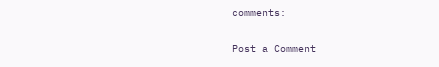comments:

Post a Comment